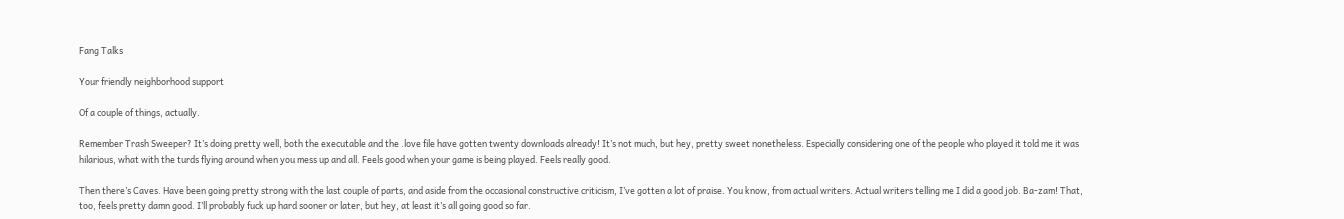Fang Talks

Your friendly neighborhood support

Of a couple of things, actually.

Remember Trash Sweeper? It’s doing pretty well, both the executable and the .love file have gotten twenty downloads already! It’s not much, but hey, pretty sweet nonetheless. Especially considering one of the people who played it told me it was hilarious, what with the turds flying around when you mess up and all. Feels good when your game is being played. Feels really good.

Then there’s Caves. Have been going pretty strong with the last couple of parts, and aside from the occasional constructive criticism, I’ve gotten a lot of praise. You know, from actual writers. Actual writers telling me I did a good job. Ba-zam! That, too, feels pretty damn good. I’ll probably fuck up hard sooner or later, but hey, at least it’s all going good so far.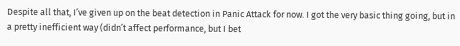Despite all that, I’ve given up on the beat detection in Panic Attack for now. I got the very basic thing going, but in a pretty inefficient way (didn’t affect performance, but I bet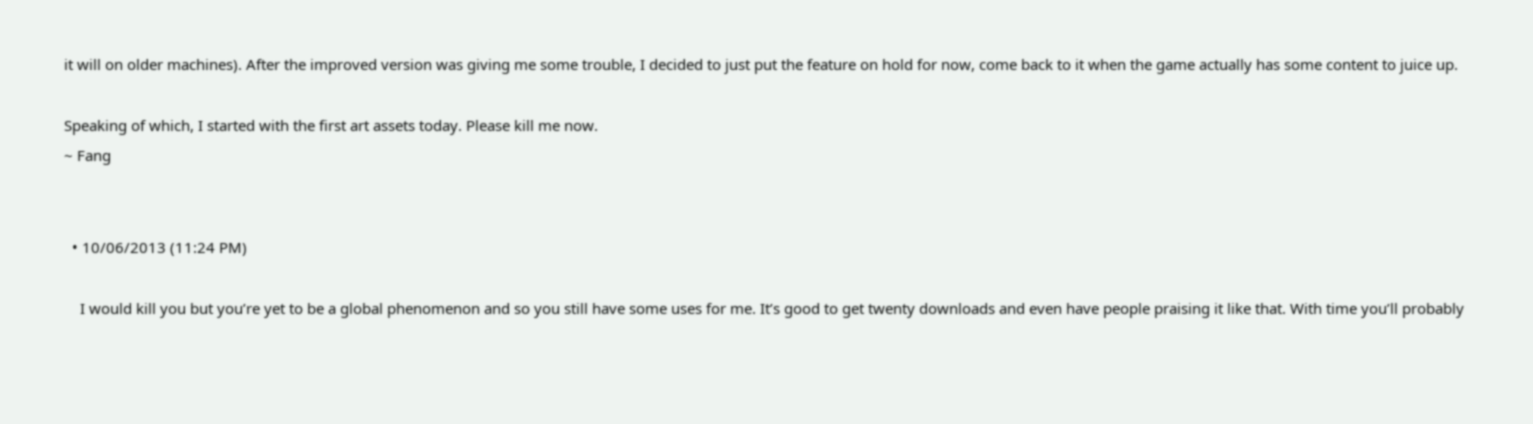it will on older machines). After the improved version was giving me some trouble, I decided to just put the feature on hold for now, come back to it when the game actually has some content to juice up.

Speaking of which, I started with the first art assets today. Please kill me now.
~ Fang


  • 10/06/2013 (11:24 PM)

    I would kill you but you’re yet to be a global phenomenon and so you still have some uses for me. It’s good to get twenty downloads and even have people praising it like that. With time you’ll probably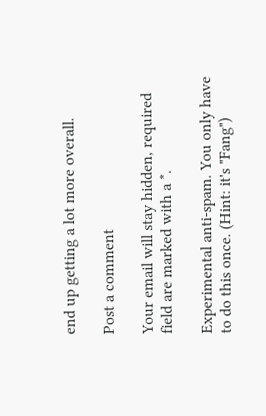end up getting a lot more overall.

Post a comment

Your email will stay hidden, required field are marked with a *.

Experimental anti-spam. You only have to do this once. (Hint: it's "Fang")